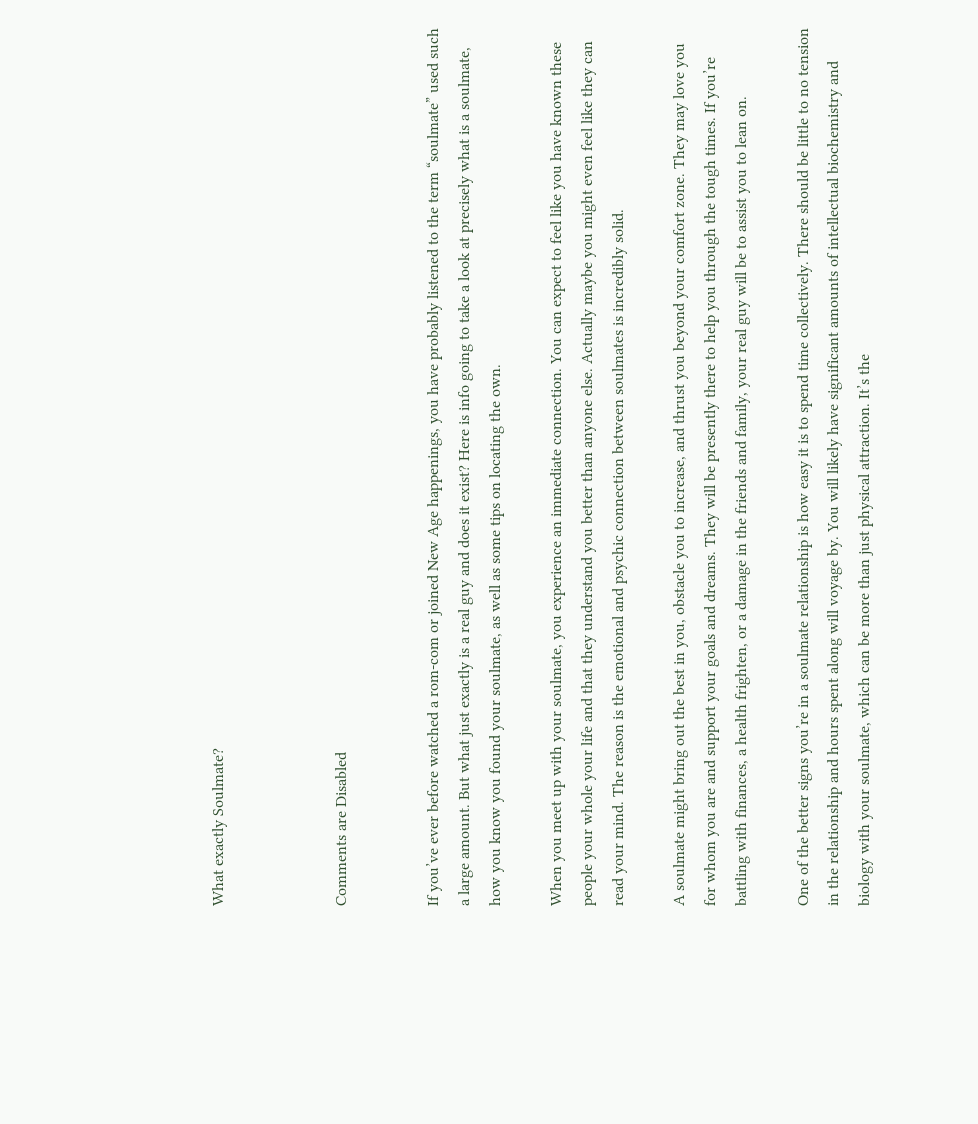What exactly Soulmate?



Comments are Disabled


If you’ve ever before watched a rom-com or joined New Age happenings, you have probably listened to the term “soulmate” used such a large amount. But what just exactly is a real guy and does it exist? Here is info going to take a look at precisely what is a soulmate, how you know you found your soulmate, as well as some tips on locating the own.

When you meet up with your soulmate, you experience an immediate connection. You can expect to feel like you have known these people your whole your life and that they understand you better than anyone else. Actually maybe you might even feel like they can read your mind. The reason is the emotional and psychic connection between soulmates is incredibly solid.

A soulmate might bring out the best in you, obstacle you to increase, and thrust you beyond your comfort zone. They may love you for whom you are and support your goals and dreams. They will be presently there to help you through the tough times. If you’re battling with finances, a health frighten, or a damage in the friends and family, your real guy will be to assist you to lean on.

One of the better signs you’re in a soulmate relationship is how easy it is to spend time collectively. There should be little to no tension in the relationship and hours spent along will voyage by. You will likely have significant amounts of intellectual biochemistry and biology with your soulmate, which can be more than just physical attraction. It’s the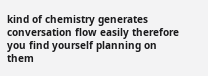kind of chemistry generates conversation flow easily therefore you find yourself planning on them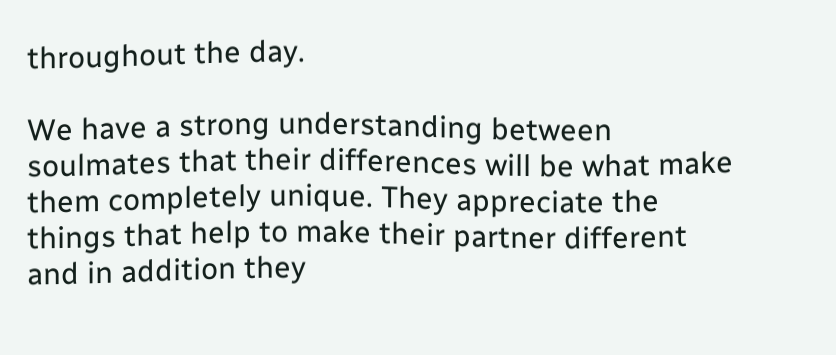throughout the day.

We have a strong understanding between soulmates that their differences will be what make them completely unique. They appreciate the things that help to make their partner different and in addition they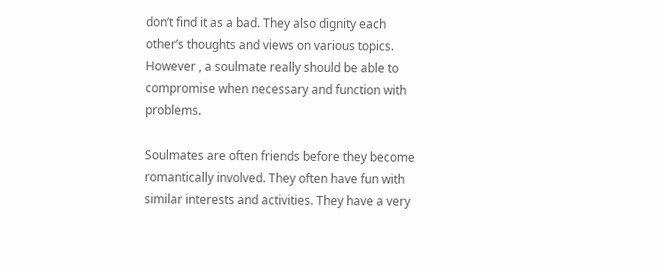don’t find it as a bad. They also dignity each other’s thoughts and views on various topics. However , a soulmate really should be able to compromise when necessary and function with problems.

Soulmates are often friends before they become romantically involved. They often have fun with similar interests and activities. They have a very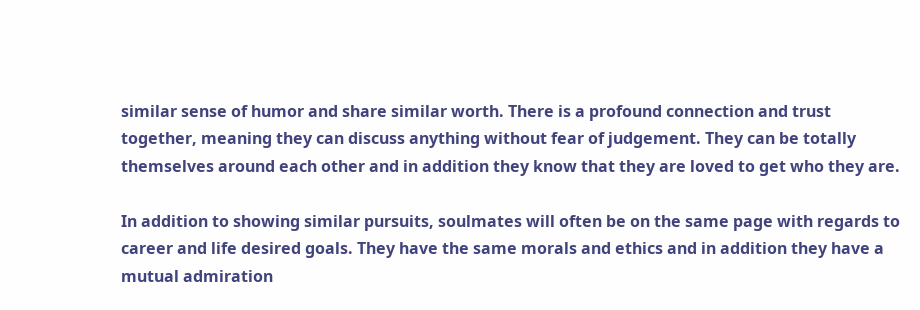similar sense of humor and share similar worth. There is a profound connection and trust together, meaning they can discuss anything without fear of judgement. They can be totally themselves around each other and in addition they know that they are loved to get who they are.

In addition to showing similar pursuits, soulmates will often be on the same page with regards to career and life desired goals. They have the same morals and ethics and in addition they have a mutual admiration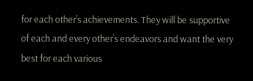for each other’s achievements. They will be supportive of each and every other’s endeavors and want the very best for each various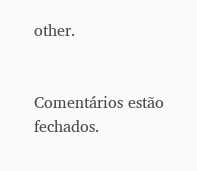other.


Comentários estão fechados.